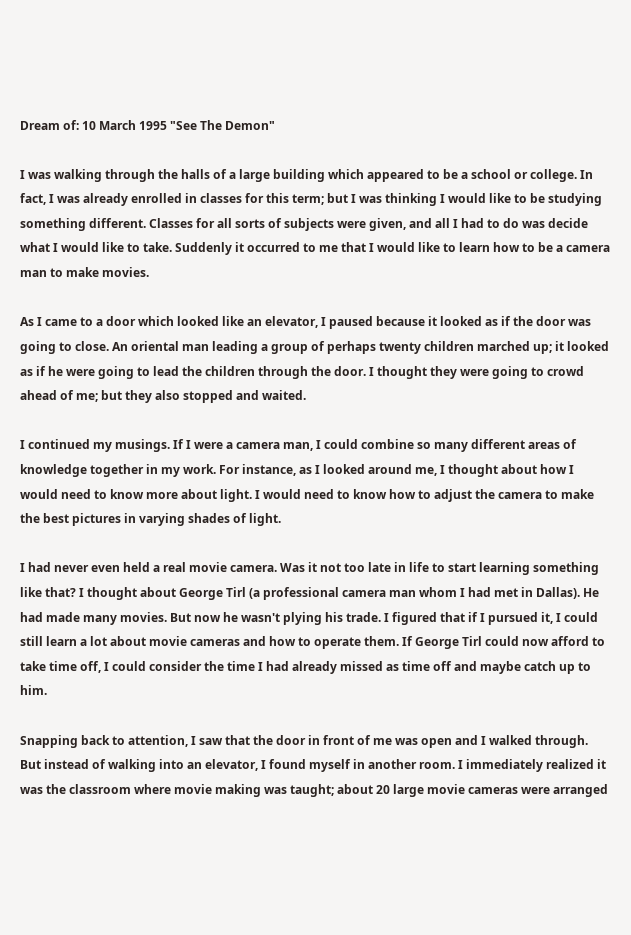Dream of: 10 March 1995 "See The Demon"

I was walking through the halls of a large building which appeared to be a school or college. In fact, I was already enrolled in classes for this term; but I was thinking I would like to be studying something different. Classes for all sorts of subjects were given, and all I had to do was decide what I would like to take. Suddenly it occurred to me that I would like to learn how to be a camera man to make movies.

As I came to a door which looked like an elevator, I paused because it looked as if the door was going to close. An oriental man leading a group of perhaps twenty children marched up; it looked as if he were going to lead the children through the door. I thought they were going to crowd ahead of me; but they also stopped and waited.

I continued my musings. If I were a camera man, I could combine so many different areas of knowledge together in my work. For instance, as I looked around me, I thought about how I would need to know more about light. I would need to know how to adjust the camera to make the best pictures in varying shades of light.

I had never even held a real movie camera. Was it not too late in life to start learning something like that? I thought about George Tirl (a professional camera man whom I had met in Dallas). He had made many movies. But now he wasn't plying his trade. I figured that if I pursued it, I could still learn a lot about movie cameras and how to operate them. If George Tirl could now afford to take time off, I could consider the time I had already missed as time off and maybe catch up to him.

Snapping back to attention, I saw that the door in front of me was open and I walked through. But instead of walking into an elevator, I found myself in another room. I immediately realized it was the classroom where movie making was taught; about 20 large movie cameras were arranged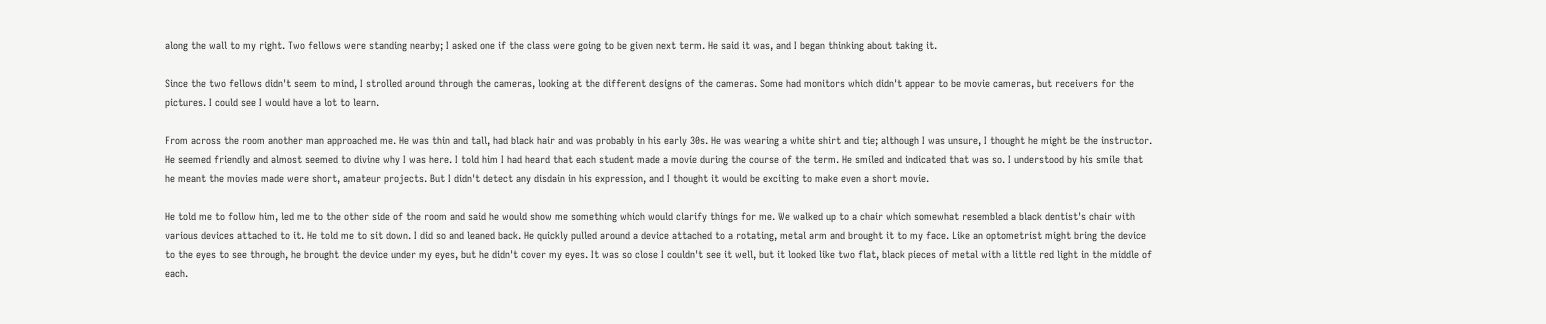along the wall to my right. Two fellows were standing nearby; I asked one if the class were going to be given next term. He said it was, and I began thinking about taking it.

Since the two fellows didn't seem to mind, I strolled around through the cameras, looking at the different designs of the cameras. Some had monitors which didn't appear to be movie cameras, but receivers for the pictures. I could see I would have a lot to learn.

From across the room another man approached me. He was thin and tall, had black hair and was probably in his early 30s. He was wearing a white shirt and tie; although I was unsure, I thought he might be the instructor. He seemed friendly and almost seemed to divine why I was here. I told him I had heard that each student made a movie during the course of the term. He smiled and indicated that was so. I understood by his smile that he meant the movies made were short, amateur projects. But I didn't detect any disdain in his expression, and I thought it would be exciting to make even a short movie.

He told me to follow him, led me to the other side of the room and said he would show me something which would clarify things for me. We walked up to a chair which somewhat resembled a black dentist's chair with various devices attached to it. He told me to sit down. I did so and leaned back. He quickly pulled around a device attached to a rotating, metal arm and brought it to my face. Like an optometrist might bring the device to the eyes to see through, he brought the device under my eyes, but he didn't cover my eyes. It was so close I couldn't see it well, but it looked like two flat, black pieces of metal with a little red light in the middle of each.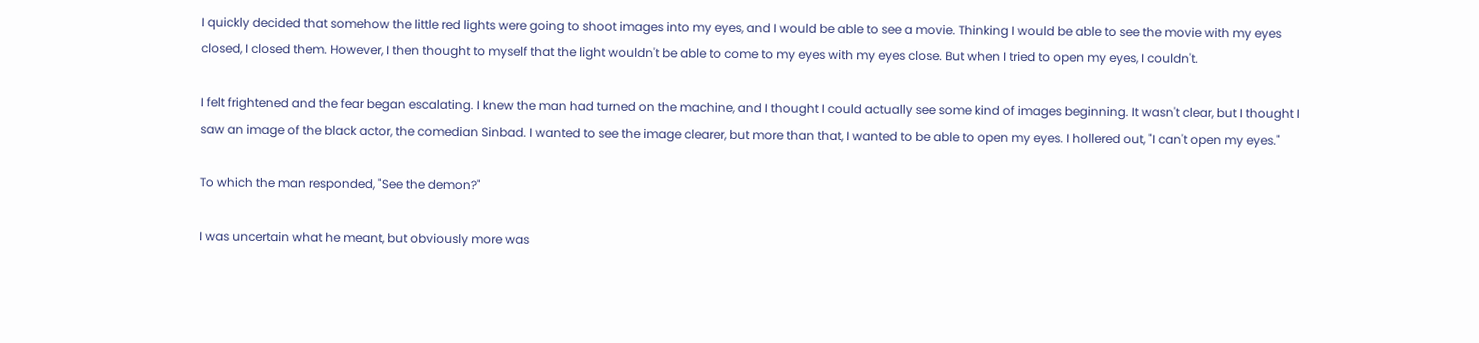I quickly decided that somehow the little red lights were going to shoot images into my eyes, and I would be able to see a movie. Thinking I would be able to see the movie with my eyes closed, I closed them. However, I then thought to myself that the light wouldn't be able to come to my eyes with my eyes close. But when I tried to open my eyes, I couldn't.

I felt frightened and the fear began escalating. I knew the man had turned on the machine, and I thought I could actually see some kind of images beginning. It wasn't clear, but I thought I saw an image of the black actor, the comedian Sinbad. I wanted to see the image clearer, but more than that, I wanted to be able to open my eyes. I hollered out, "I can't open my eyes."

To which the man responded, "See the demon?"

I was uncertain what he meant, but obviously more was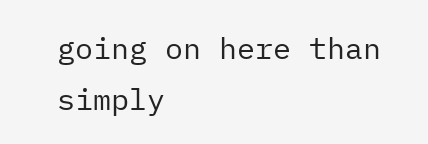going on here than simply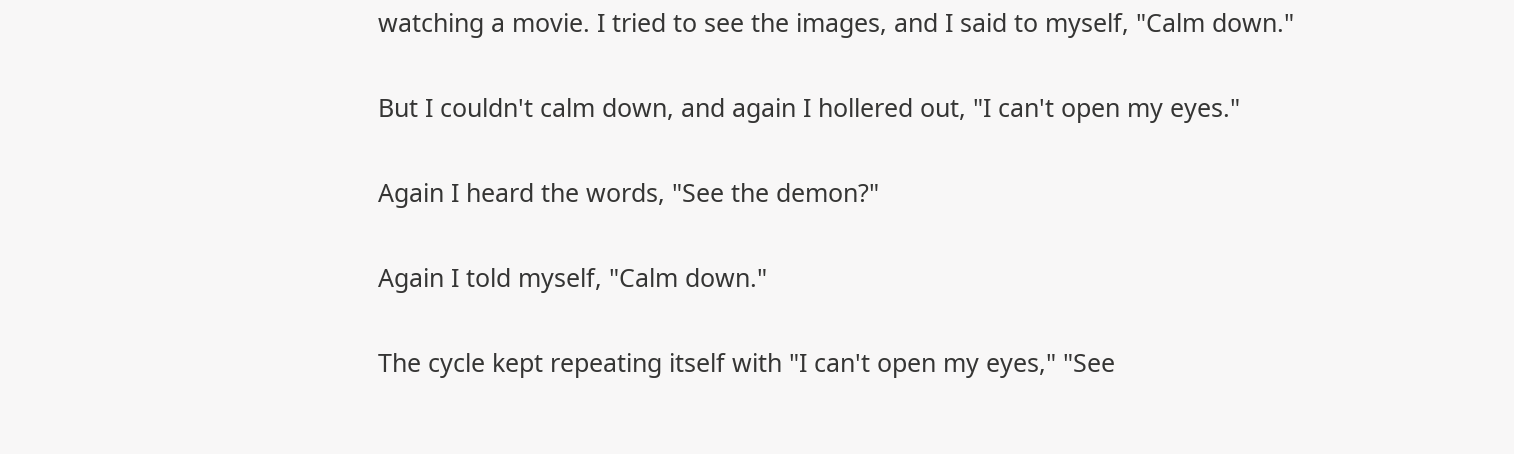watching a movie. I tried to see the images, and I said to myself, "Calm down."

But I couldn't calm down, and again I hollered out, "I can't open my eyes."

Again I heard the words, "See the demon?"

Again I told myself, "Calm down."

The cycle kept repeating itself with "I can't open my eyes," "See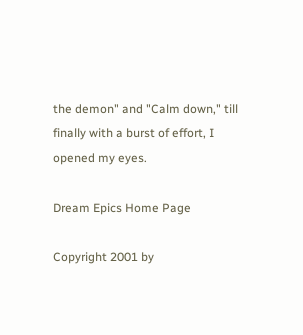the demon" and "Calm down," till finally with a burst of effort, I opened my eyes.

Dream Epics Home Page

Copyright 2001 by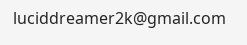luciddreamer2k@gmail.com